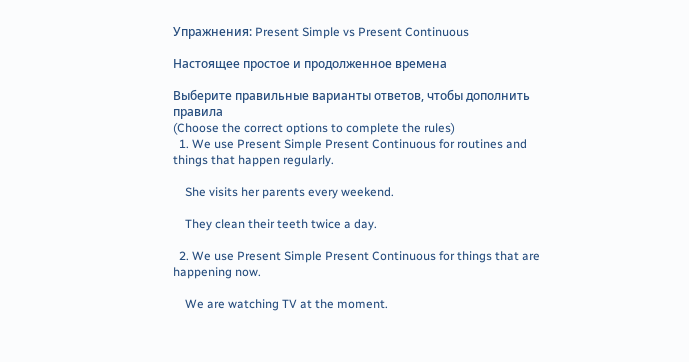Упражнения: Present Simple vs Present Continuous

Настоящее простое и продолженное времена

Выберите правильные варианты ответов, чтобы дополнить правила
(Choose the correct options to complete the rules)
  1. We use Present Simple Present Continuous for routines and things that happen regularly.

    She visits her parents every weekend.

    They clean their teeth twice a day.

  2. We use Present Simple Present Continuous for things that are happening now.

    We are watching TV at the moment.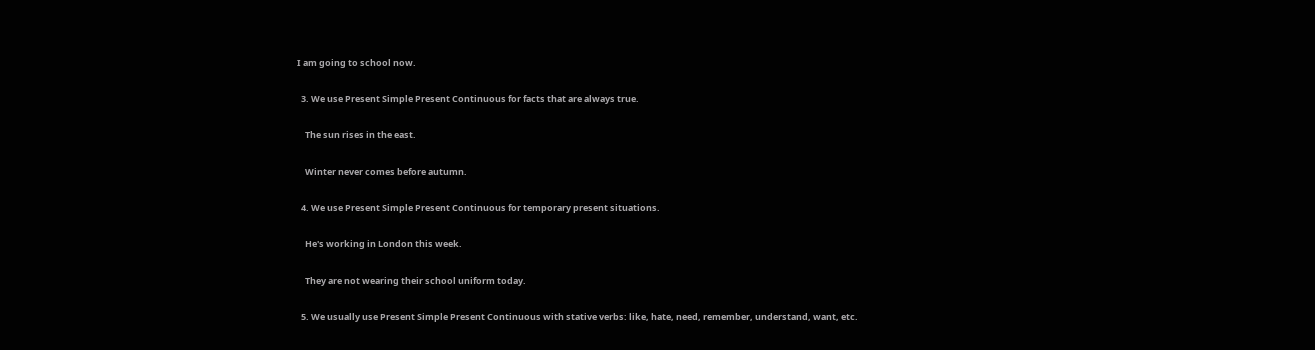I am going to school now.

  3. We use Present Simple Present Continuous for facts that are always true.

    The sun rises in the east.

    Winter never comes before autumn.

  4. We use Present Simple Present Continuous for temporary present situations.

    He's working in London this week.

    They are not wearing their school uniform today.

  5. We usually use Present Simple Present Continuous with stative verbs: like, hate, need, remember, understand, want, etc.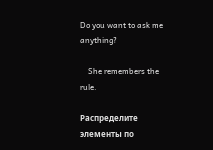Do you want to ask me anything?

    She remembers the rule.

Распределите элементы по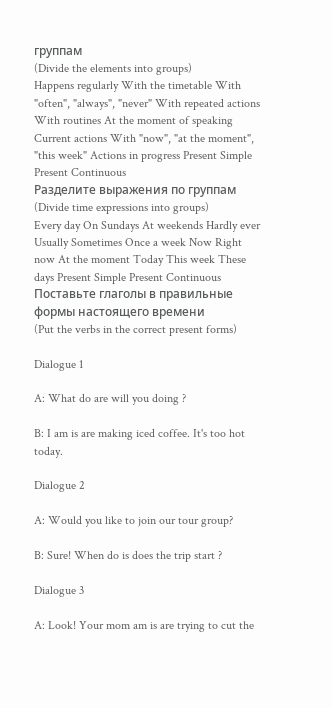группам
(Divide the elements into groups)
Happens regularly With the timetable With "often", "always", "never" With repeated actions With routines At the moment of speaking Current actions With "now", "at the moment", "this week" Actions in progress Present Simple Present Continuous
Разделите выражения по группам
(Divide time expressions into groups)
Every day On Sundays At weekends Hardly ever Usually Sometimes Once a week Now Right now At the moment Today This week These days Present Simple Present Continuous
Поставьте глаголы в правильные формы настоящего времени
(Put the verbs in the correct present forms)

Dialogue 1

A: What do are will you doing ?

B: I am is are making iced coffee. It's too hot today.

Dialogue 2

A: Would you like to join our tour group?

B: Sure! When do is does the trip start ?

Dialogue 3

A: Look! Your mom am is are trying to cut the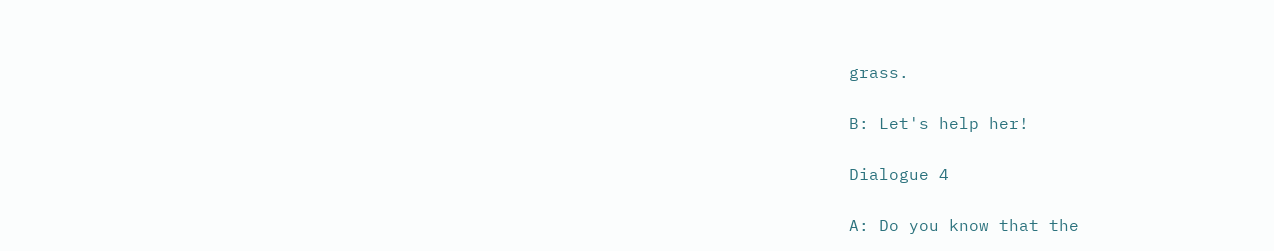grass.

B: Let's help her!

Dialogue 4

A: Do you know that the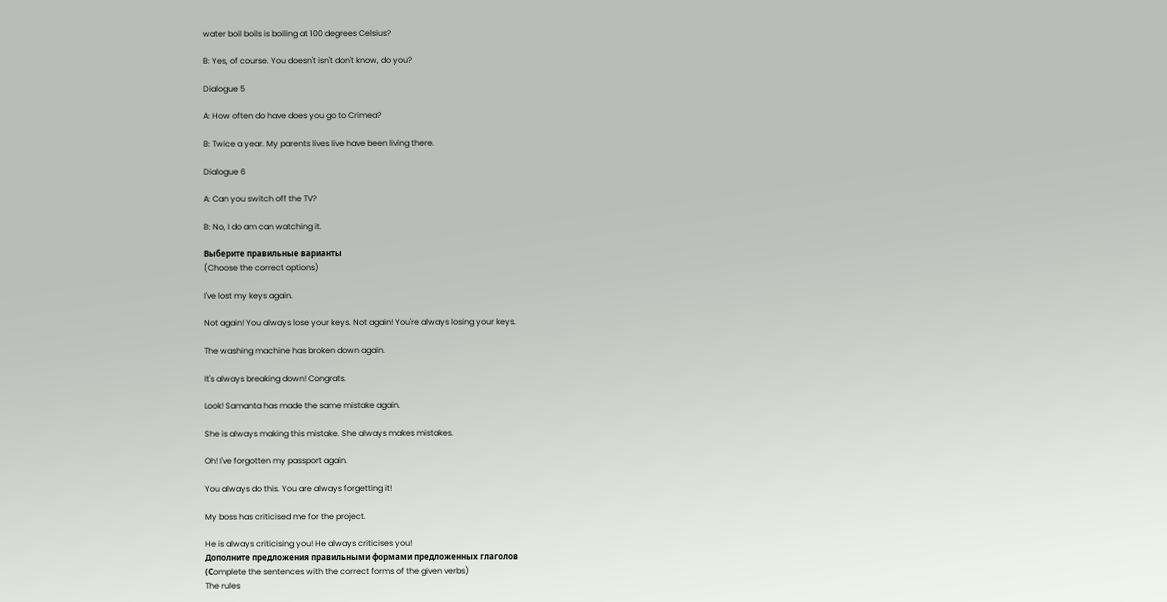water boil boils is boiling at 100 degrees Celsius?

B: Yes, of course. You doesn't isn't don't know, do you?

Dialogue 5

A: How often do have does you go to Crimea?

B: Twice a year. My parents lives live have been living there.

Dialogue 6

A: Can you switch off the TV?

B: No, I do am can watching it.

Выберите правильные варианты
(Choose the correct options)

I've lost my keys again.

Not again! You always lose your keys. Not again! You're always losing your keys.

The washing machine has broken down again.

It's always breaking down! Congrats.

Look! Samanta has made the same mistake again.

She is always making this mistake. She always makes mistakes.

Oh! I've forgotten my passport again.

You always do this. You are always forgetting it!

My boss has criticised me for the project.

He is always criticising you! He always criticises you!
Дополните предложения правильными формами предложенных глаголов
(Сomplete the sentences with the correct forms of the given verbs)
The rules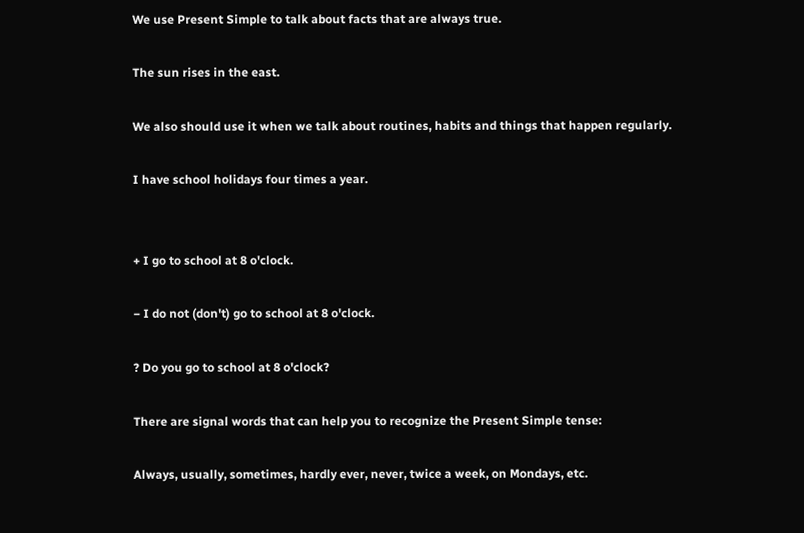We use Present Simple to talk about facts that are always true.

The sun rises in the east.

We also should use it when we talk about routines, habits and things that happen regularly.

I have school holidays four times a year.


+ I go to school at 8 o'clock.

− I do not (don't) go to school at 8 o'clock.

? Do you go to school at 8 o'clock?

There are signal words that can help you to recognize the Present Simple tense:

Always, usually, sometimes, hardly ever, never, twice a week, on Mondays, etc.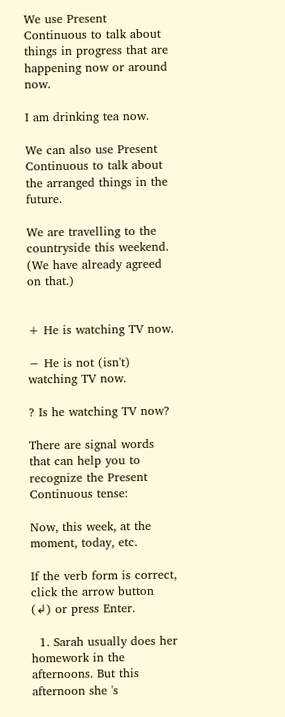We use Present Continuous to talk about things in progress that are happening now or around now.

I am drinking tea now.

We can also use Present Continuous to talk about the arranged things in the future.

We are travelling to the countryside this weekend. (We have already agreed on that.)


+ He is watching TV now.

− He is not (isn't) watching TV now.

? Is he watching TV now?

There are signal words that can help you to recognize the Present Continuous tense:

Now, this week, at the moment, today, etc.

If the verb form is correct, click the arrow button (↲) or press Enter.

  1. Sarah usually does her homework in the afternoons. But this afternoon she 's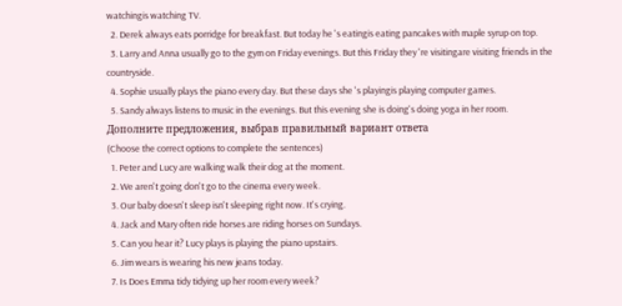watchingis watching TV.
  2. Derek always eats porridge for breakfast. But today he 's eatingis eating pancakes with maple syrup on top.
  3. Larry and Anna usually go to the gym on Friday evenings. But this Friday they 're visitingare visiting friends in the countryside.
  4. Sophie usually plays the piano every day. But these days she 's playingis playing computer games.
  5. Sandy always listens to music in the evenings. But this evening she is doing's doing yoga in her room.
Дополните предложения, выбрав правильный вариант ответа
(Choose the correct options to complete the sentences)
  1. Peter and Lucy are walking walk their dog at the moment.
  2. We aren't going don't go to the cinema every week.
  3. Our baby doesn't sleep isn't sleeping right now. It's crying.
  4. Jack and Mary often ride horses are riding horses on Sundays.
  5. Can you hear it? Lucy plays is playing the piano upstairs.
  6. Jim wears is wearing his new jeans today.
  7. Is Does Emma tidy tidying up her room every week?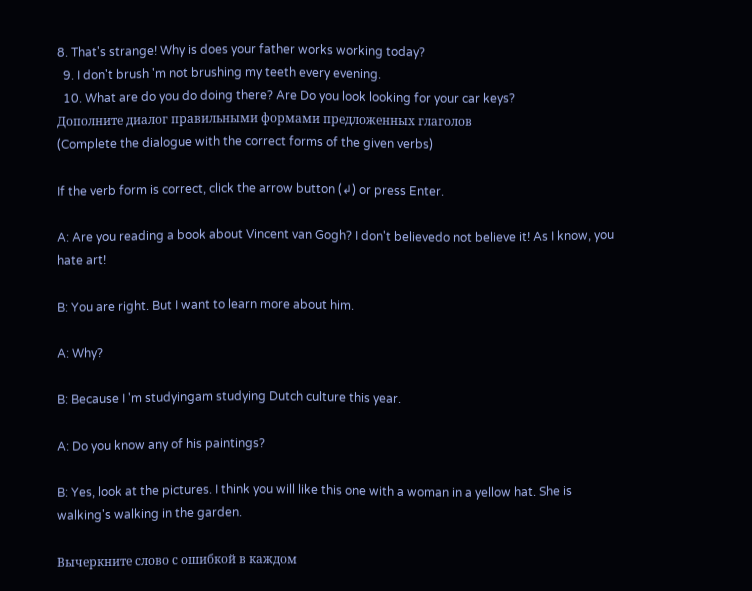8. That's strange! Why is does your father works working today?
  9. I don't brush 'm not brushing my teeth every evening.
  10. What are do you do doing there? Are Do you look looking for your car keys?
Дополните диалог правильными формами предложенных глаголов
(Complete the dialogue with the correct forms of the given verbs)

If the verb form is correct, click the arrow button (↲) or press Enter.

A: Are you reading a book about Vincent van Gogh? I don't believedo not believe it! As I know, you hate art!

B: You are right. But I want to learn more about him.

A: Why?

B: Because I 'm studyingam studying Dutch culture this year.

A: Do you know any of his paintings?

B: Yes, look at the pictures. I think you will like this one with a woman in a yellow hat. She is walking's walking in the garden.

Вычеркните слово с ошибкой в каждом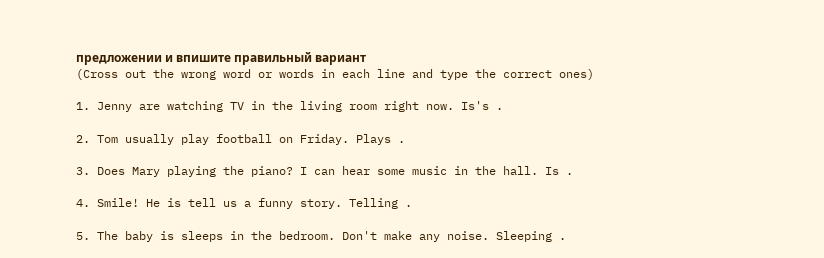предложении и впишите правильный вариант
(Cross out the wrong word or words in each line and type the correct ones)

1. Jenny are watching TV in the living room right now. Is's .

2. Tom usually play football on Friday. Plays .

3. Does Mary playing the piano? I can hear some music in the hall. Is .

4. Smile! He is tell us a funny story. Telling .

5. The baby is sleeps in the bedroom. Don't make any noise. Sleeping .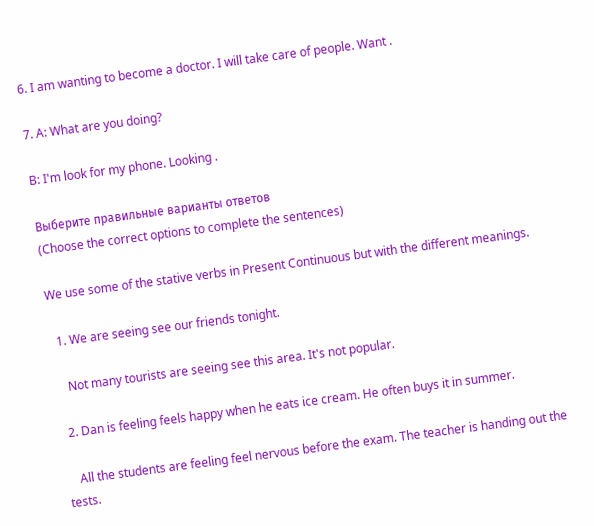6. I am wanting to become a doctor. I will take care of people. Want .

7. A: What are you doing?

B: I'm look for my phone. Looking .

Выберите правильные варианты ответов
(Choose the correct options to complete the sentences)

We use some of the stative verbs in Present Continuous but with the different meanings.

  1. We are seeing see our friends tonight.

    Not many tourists are seeing see this area. It's not popular.

  2. Dan is feeling feels happy when he eats ice cream. He often buys it in summer.

    All the students are feeling feel nervous before the exam. The teacher is handing out the tests.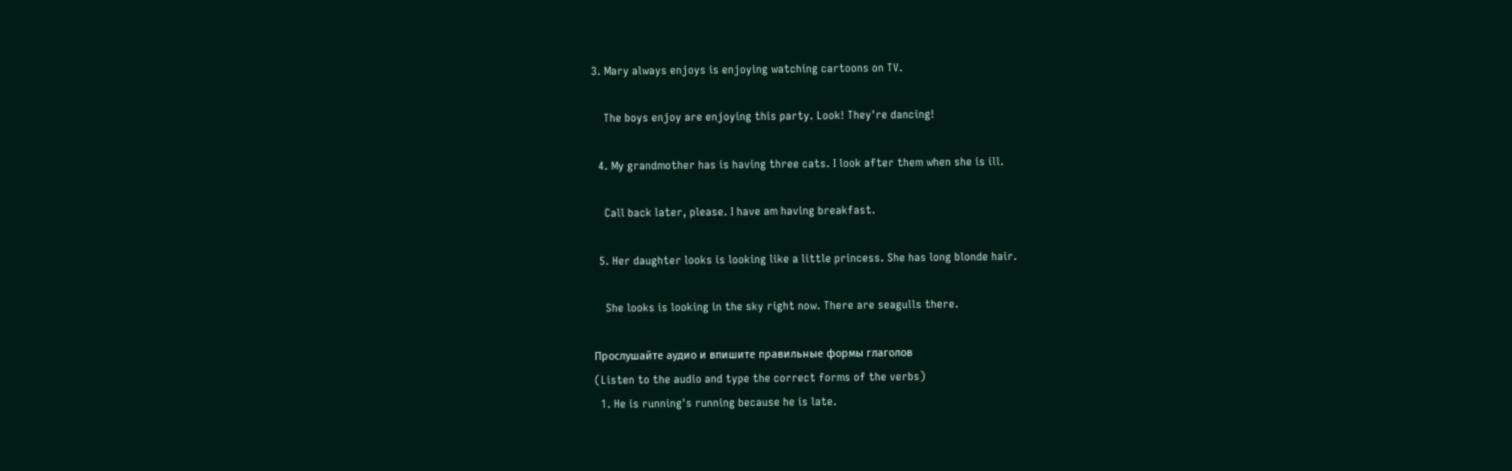3. Mary always enjoys is enjoying watching cartoons on TV.

    The boys enjoy are enjoying this party. Look! They're dancing!

  4. My grandmother has is having three cats. I look after them when she is ill.

    Call back later, please. I have am having breakfast.

  5. Her daughter looks is looking like a little princess. She has long blonde hair.

    She looks is looking in the sky right now. There are seagulls there.

Прослушайте аудио и впишите правильные формы глаголов
(Listen to the audio and type the correct forms of the verbs)
  1. He is running's running because he is late.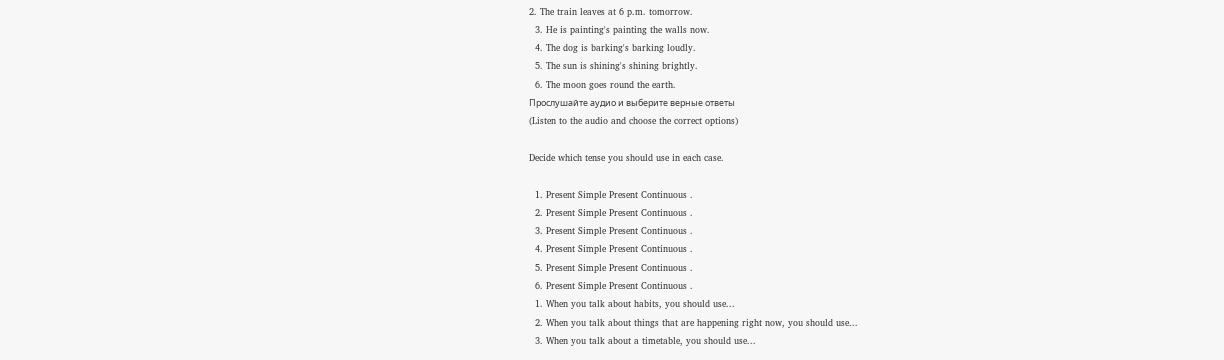2. The train leaves at 6 p.m. tomorrow.
  3. He is painting's painting the walls now.
  4. The dog is barking's barking loudly.
  5. The sun is shining's shining brightly.
  6. The moon goes round the earth.
Прослушайте аудио и выберите верные ответы
(Listen to the audio and choose the correct options)

Decide which tense you should use in each case.

  1. Present Simple Present Continuous .
  2. Present Simple Present Continuous .
  3. Present Simple Present Continuous .
  4. Present Simple Present Continuous .
  5. Present Simple Present Continuous .
  6. Present Simple Present Continuous .
  1. When you talk about habits, you should use...
  2. When you talk about things that are happening right now, you should use...
  3. When you talk about a timetable, you should use...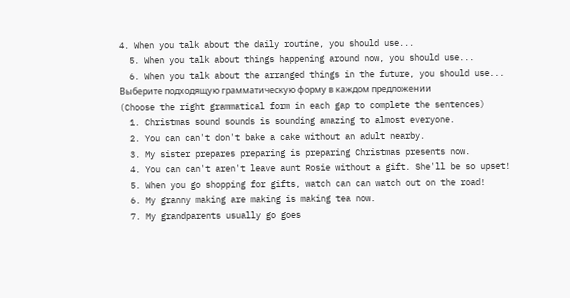4. When you talk about the daily routine, you should use...
  5. When you talk about things happening around now, you should use...
  6. When you talk about the arranged things in the future, you should use...
Выберите подходящую грамматическую форму в каждом предложении
(Choose the right grammatical form in each gap to complete the sentences)
  1. Christmas sound sounds is sounding amazing to almost everyone.
  2. You can can't don't bake a cake without an adult nearby.
  3. My sister prepares preparing is preparing Christmas presents now.
  4. You can can't aren't leave aunt Rosie without a gift. She'll be so upset!
  5. When you go shopping for gifts, watch can can watch out on the road!
  6. My granny making are making is making tea now.
  7. My grandparents usually go goes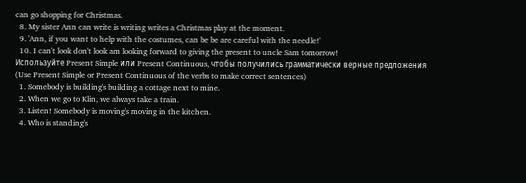can go shopping for Christmas.
  8. My sister Ann can write is writing writes a Christmas play at the moment.
  9. 'Ann, if you want to help with the costumes, can be be are careful with the needle!'
  10. I can't look don't look am looking forward to giving the present to uncle Sam tomorrow!
Используйте Present Simple или Present Continuous, чтобы получились грамматически верные предложения
(Use Present Simple or Present Continuous of the verbs to make correct sentences)
  1. Somebody is building's building a cottage next to mine.
  2. When we go to Klin, we always take a train.
  3. Listen! Somebody is moving's moving in the kitchen.
  4. Who is standing's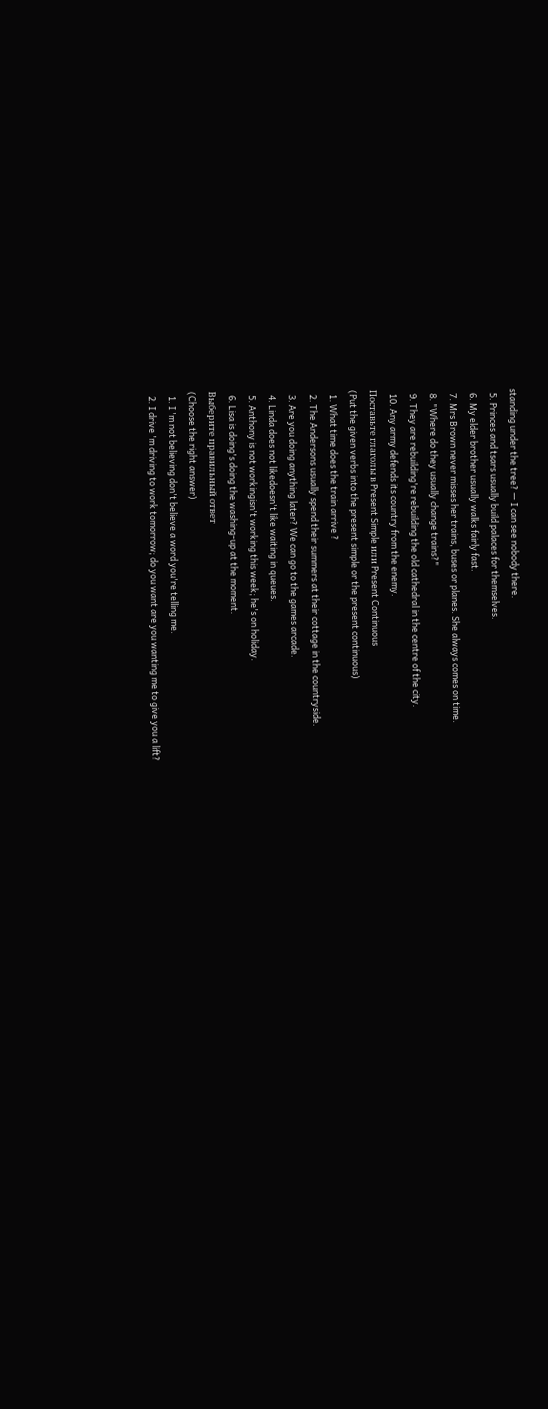standing under the tree? — I can see nobody there.
  5. Princes and tsars usually build palaces for themselves.
  6. My elder brother usually walks fairly fast.
  7. Mrs Brown never misses her trains, buses or planes. She always comes on time.
  8. "Where do they usually change trains?"
  9. They are rebuilding're rebuilding the old cathedral in the centre of the city.
  10. Any army defends its country from the enemy.
Поставьте глаголы в Present Simple или Present Continuous
(Put the given verbs into the present simple or the present continuous)
  1. What time does the train arrive ?
  2. The Andersons usually spend their summers at their cottage in the countryside.
  3. Are you doing anything later? We can go to the games arcade.
  4. Linda does not likedoesn't like waiting in queues.
  5. Anthony is not workingisn't working this week; he's on holiday.
  6. Lisa is doing's doing the washing-up at the moment.
Выберите правильный ответ
(Choose the right answer)
  1. I 'm not believing don't believe a word you're telling me.
  2. I drive 'm driving to work tomorrow; do you want are you wanting me to give you a lift?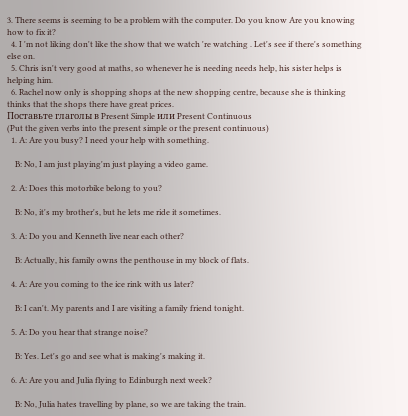3. There seems is seeming to be a problem with the computer. Do you know Are you knowing how to fix it?
  4. I 'm not liking don't like the show that we watch 're watching . Let's see if there's something else on.
  5. Chris isn't very good at maths, so whenever he is needing needs help, his sister helps is helping him.
  6. Rachel now only is shopping shops at the new shopping centre, because she is thinking thinks that the shops there have great prices.
Поставьте глаголы в Present Simple или Present Continuous
(Put the given verbs into the present simple or the present continuous)
  1. A: Are you busy? I need your help with something.

    B: No, I am just playing'm just playing a video game.

  2. A: Does this motorbike belong to you?

    B: No, it's my brother's, but he lets me ride it sometimes.

  3. A: Do you and Kenneth live near each other?

    B: Actually, his family owns the penthouse in my block of flats.

  4. A: Are you coming to the ice rink with us later?

    B: I can't. My parents and I are visiting a family friend tonight.

  5. A: Do you hear that strange noise?

    B: Yes. Let's go and see what is making's making it.

  6. A: Are you and Julia flying to Edinburgh next week?

    B: No, Julia hates travelling by plane, so we are taking the train.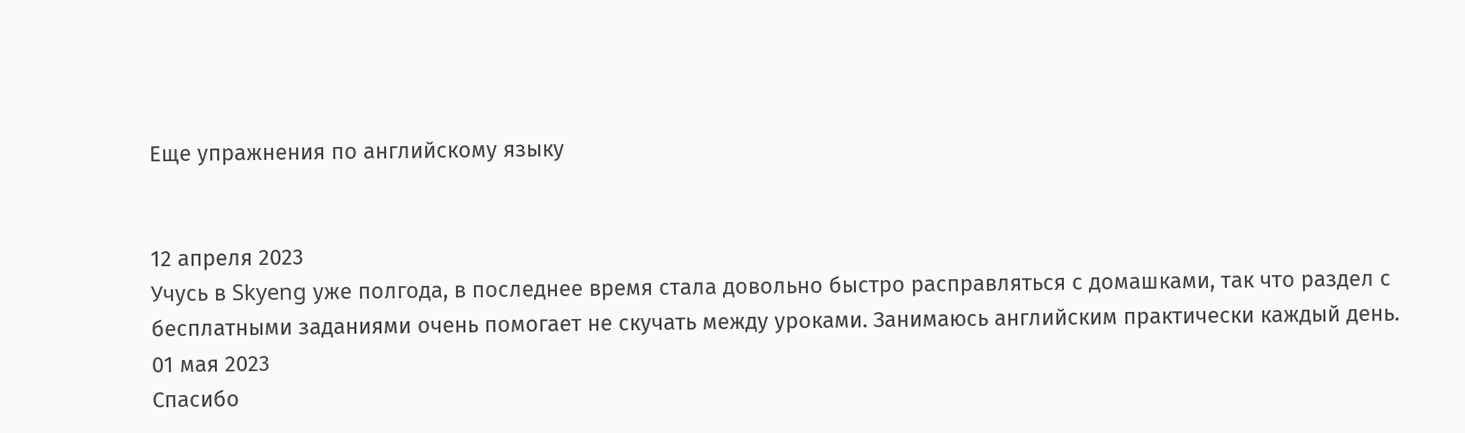Еще упражнения по английскому языку


12 апреля 2023
Учусь в Skyeng уже полгода, в последнее время стала довольно быстро расправляться с домашками, так что раздел с бесплатными заданиями очень помогает не скучать между уроками. Занимаюсь английским практически каждый день.
01 мая 2023
Спасибо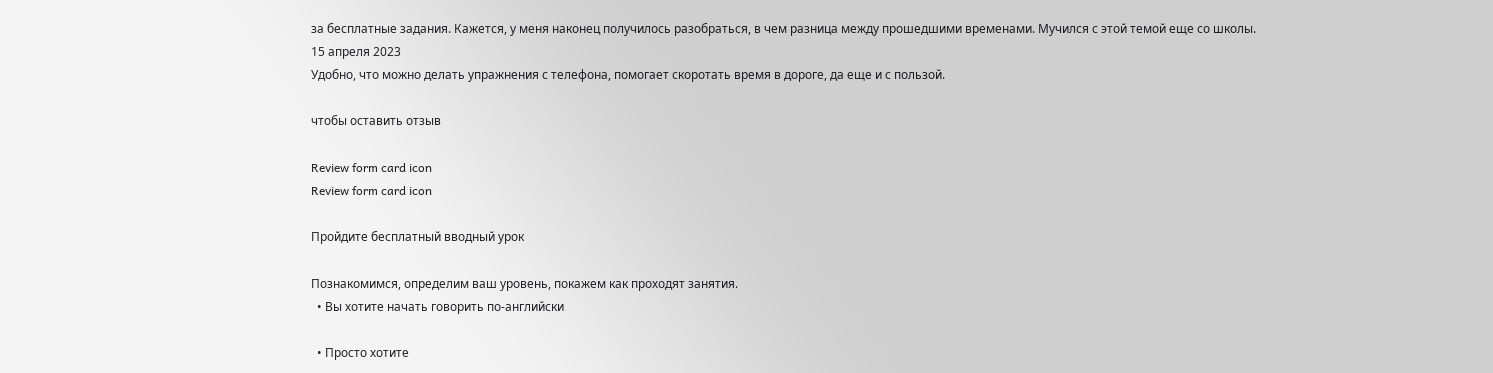за бесплатные задания. Кажется, у меня наконец получилось разобраться, в чем разница между прошедшими временами. Мучился с этой темой еще со школы.
15 апреля 2023
Удобно, что можно делать упражнения с телефона, помогает скоротать время в дороге, да еще и с пользой.

чтобы оставить отзыв

Review form card icon
Review form card icon

Пройдите бесплатный вводный урок

Познакомимся, определим ваш уровень, покажем как проходят занятия.
  • Вы хотите начать говорить по-английски

  • Просто хотите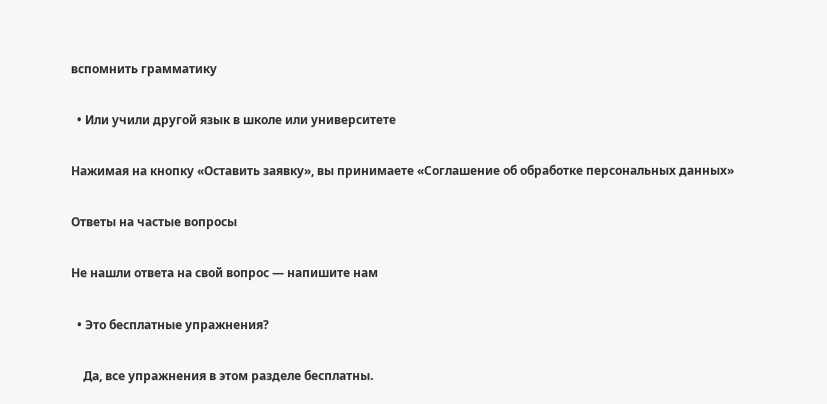вспомнить грамматику

  • Или учили другой язык в школе или университете

Нажимая на кнопку «Оставить заявку», вы принимаете «Соглашение об обработке персональных данных»

Ответы на частые вопросы

Не нашли ответа на свой вопрос — напишите нам

  • Это бесплатные упражнения?

    Да, все упражнения в этом разделе бесплатны.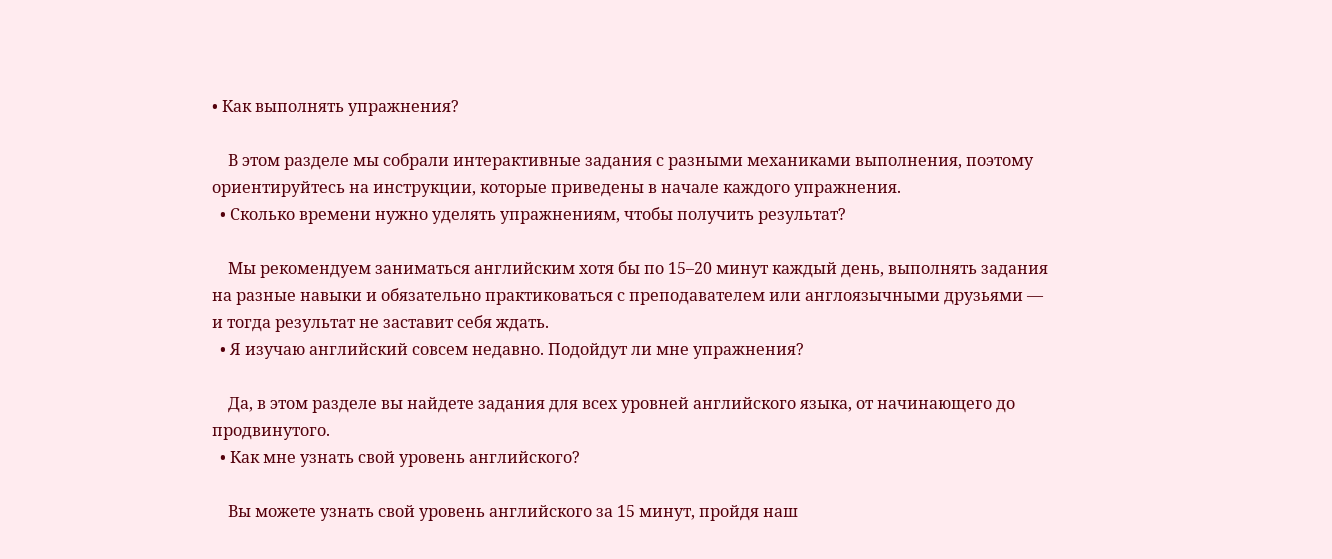• Как выполнять упражнения?

    В этом разделе мы собрали интерактивные задания с разными механиками выполнения, поэтому ориентируйтесь на инструкции, которые приведены в начале каждого упражнения.
  • Сколько времени нужно уделять упражнениям, чтобы получить результат?

    Мы рекомендуем заниматься английским хотя бы по 15–20 минут каждый день, выполнять задания на разные навыки и обязательно практиковаться с преподавателем или англоязычными друзьями — и тогда результат не заставит себя ждать.
  • Я изучаю английский совсем недавно. Подойдут ли мне упражнения?

    Да, в этом разделе вы найдете задания для всех уровней английского языка, от начинающего до продвинутого.
  • Как мне узнать свой уровень английского?

    Вы можете узнать свой уровень английского за 15 минут, пройдя наш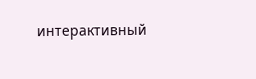интерактивный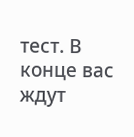тест. В конце вас ждут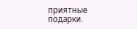приятные подарки.